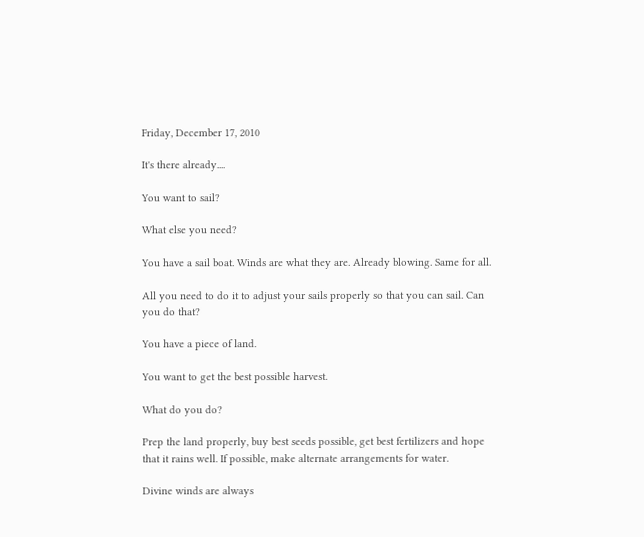Friday, December 17, 2010

It's there already....

You want to sail?

What else you need?

You have a sail boat. Winds are what they are. Already blowing. Same for all.

All you need to do it to adjust your sails properly so that you can sail. Can you do that?

You have a piece of land.

You want to get the best possible harvest.

What do you do?

Prep the land properly, buy best seeds possible, get best fertilizers and hope that it rains well. If possible, make alternate arrangements for water.

Divine winds are always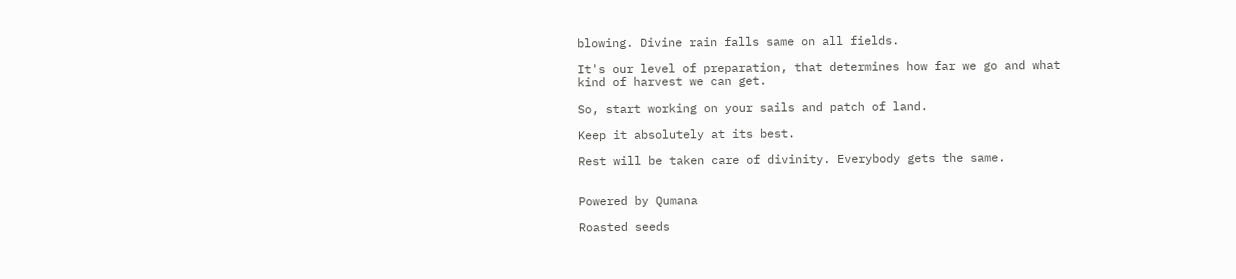blowing. Divine rain falls same on all fields.

It's our level of preparation, that determines how far we go and what kind of harvest we can get.

So, start working on your sails and patch of land.

Keep it absolutely at its best.

Rest will be taken care of divinity. Everybody gets the same.


Powered by Qumana

Roasted seeds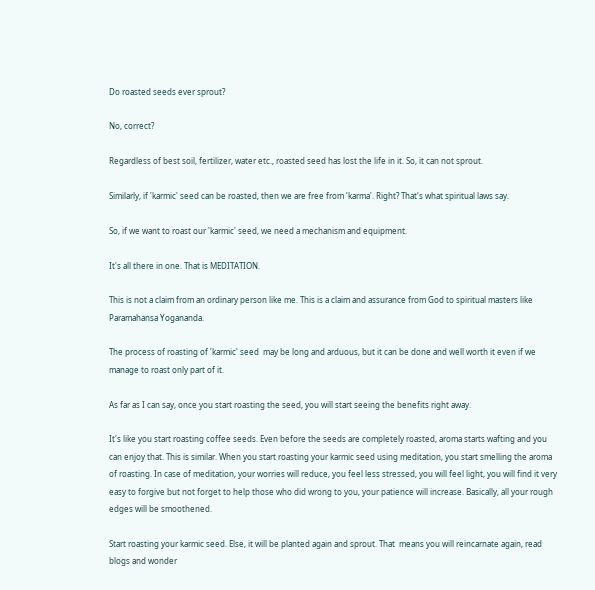Do roasted seeds ever sprout?

No, correct?

Regardless of best soil, fertilizer, water etc., roasted seed has lost the life in it. So, it can not sprout.

Similarly, if 'karmic' seed can be roasted, then we are free from 'karma'. Right? That's what spiritual laws say.

So, if we want to roast our 'karmic' seed, we need a mechanism and equipment.

It's all there in one. That is MEDITATION.

This is not a claim from an ordinary person like me. This is a claim and assurance from God to spiritual masters like Paramahansa Yogananda.

The process of roasting of 'karmic' seed  may be long and arduous, but it can be done and well worth it even if we manage to roast only part of it.

As far as I can say, once you start roasting the seed, you will start seeing the benefits right away.

It's like you start roasting coffee seeds. Even before the seeds are completely roasted, aroma starts wafting and you can enjoy that. This is similar. When you start roasting your karmic seed using meditation, you start smelling the aroma of roasting. In case of meditation, your worries will reduce, you feel less stressed, you will feel light, you will find it very easy to forgive but not forget to help those who did wrong to you, your patience will increase. Basically, all your rough edges will be smoothened.

Start roasting your karmic seed. Else, it will be planted again and sprout. That  means you will reincarnate again, read blogs and wonder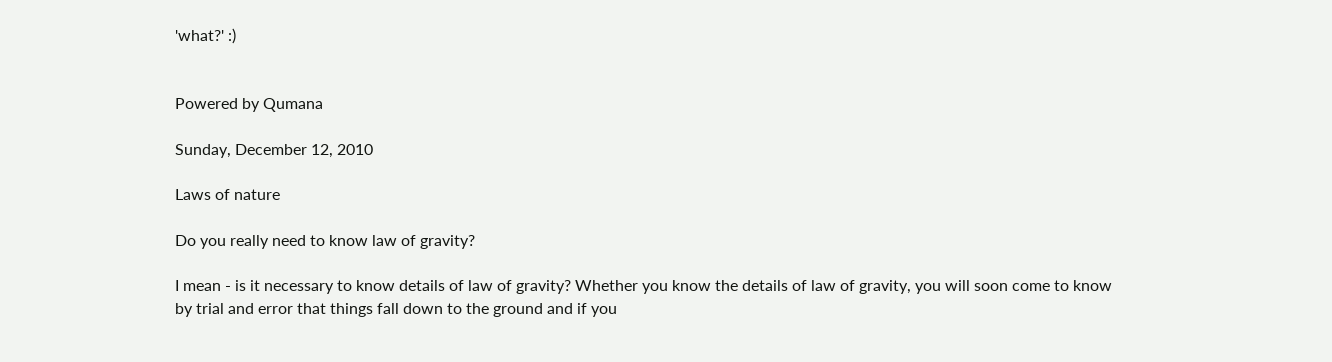'what?' :)


Powered by Qumana

Sunday, December 12, 2010

Laws of nature

Do you really need to know law of gravity?

I mean - is it necessary to know details of law of gravity? Whether you know the details of law of gravity, you will soon come to know by trial and error that things fall down to the ground and if you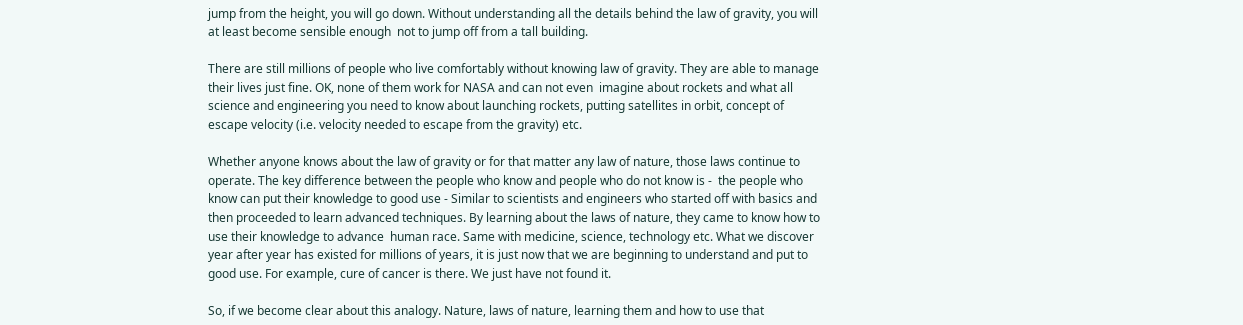jump from the height, you will go down. Without understanding all the details behind the law of gravity, you will at least become sensible enough  not to jump off from a tall building.

There are still millions of people who live comfortably without knowing law of gravity. They are able to manage their lives just fine. OK, none of them work for NASA and can not even  imagine about rockets and what all science and engineering you need to know about launching rockets, putting satellites in orbit, concept of escape velocity (i.e. velocity needed to escape from the gravity) etc.

Whether anyone knows about the law of gravity or for that matter any law of nature, those laws continue to operate. The key difference between the people who know and people who do not know is -  the people who know can put their knowledge to good use - Similar to scientists and engineers who started off with basics and then proceeded to learn advanced techniques. By learning about the laws of nature, they came to know how to use their knowledge to advance  human race. Same with medicine, science, technology etc. What we discover year after year has existed for millions of years, it is just now that we are beginning to understand and put to good use. For example, cure of cancer is there. We just have not found it.

So, if we become clear about this analogy. Nature, laws of nature, learning them and how to use that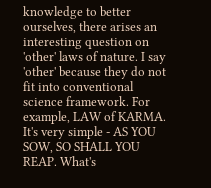knowledge to better ourselves, there arises an interesting question on 'other' laws of nature. I say 'other' because they do not fit into conventional science framework. For example, LAW of KARMA. It's very simple - AS YOU SOW, SO SHALL YOU REAP. What's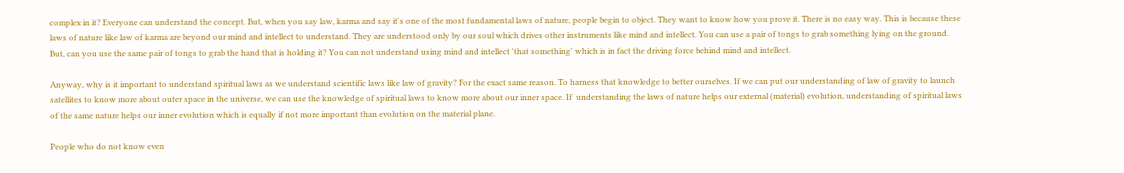complex in it? Everyone can understand the concept. But, when you say law, karma and say it's one of the most fundamental laws of nature, people begin to object. They want to know how you prove it. There is no easy way. This is because these laws of nature like law of karma are beyond our mind and intellect to understand. They are understood only by our soul which drives other instruments like mind and intellect. You can use a pair of tongs to grab something lying on the ground. But, can you use the same pair of tongs to grab the hand that is holding it? You can not understand using mind and intellect 'that something' which is in fact the driving force behind mind and intellect.

Anyway, why is it important to understand spiritual laws as we understand scientific laws like law of gravity? For the exact same reason. To harness that knowledge to better ourselves. If we can put our understanding of law of gravity to launch satellites to know more about outer space in the universe, we can use the knowledge of spiritual laws to know more about our inner space. If  understanding the laws of nature helps our external (material) evolution, understanding of spiritual laws of the same nature helps our inner evolution which is equally if not more important than evolution on the material plane.

People who do not know even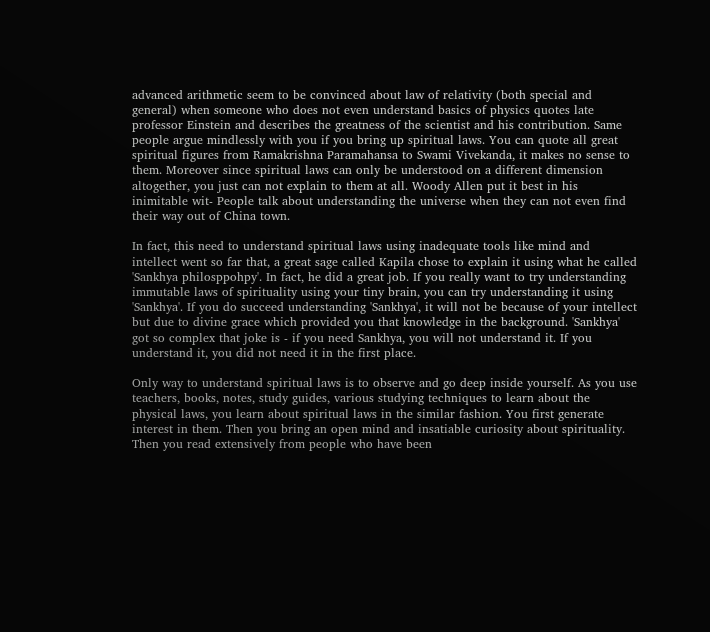advanced arithmetic seem to be convinced about law of relativity (both special and general) when someone who does not even understand basics of physics quotes late professor Einstein and describes the greatness of the scientist and his contribution. Same people argue mindlessly with you if you bring up spiritual laws. You can quote all great spiritual figures from Ramakrishna Paramahansa to Swami Vivekanda, it makes no sense to them. Moreover since spiritual laws can only be understood on a different dimension altogether, you just can not explain to them at all. Woody Allen put it best in his inimitable wit- People talk about understanding the universe when they can not even find their way out of China town.

In fact, this need to understand spiritual laws using inadequate tools like mind and intellect went so far that, a great sage called Kapila chose to explain it using what he called 'Sankhya philosppohpy'. In fact, he did a great job. If you really want to try understanding immutable laws of spirituality using your tiny brain, you can try understanding it using 'Sankhya'. If you do succeed understanding 'Sankhya', it will not be because of your intellect but due to divine grace which provided you that knowledge in the background. 'Sankhya' got so complex that joke is - if you need Sankhya, you will not understand it. If you understand it, you did not need it in the first place.

Only way to understand spiritual laws is to observe and go deep inside yourself. As you use teachers, books, notes, study guides, various studying techniques to learn about the physical laws, you learn about spiritual laws in the similar fashion. You first generate interest in them. Then you bring an open mind and insatiable curiosity about spirituality. Then you read extensively from people who have been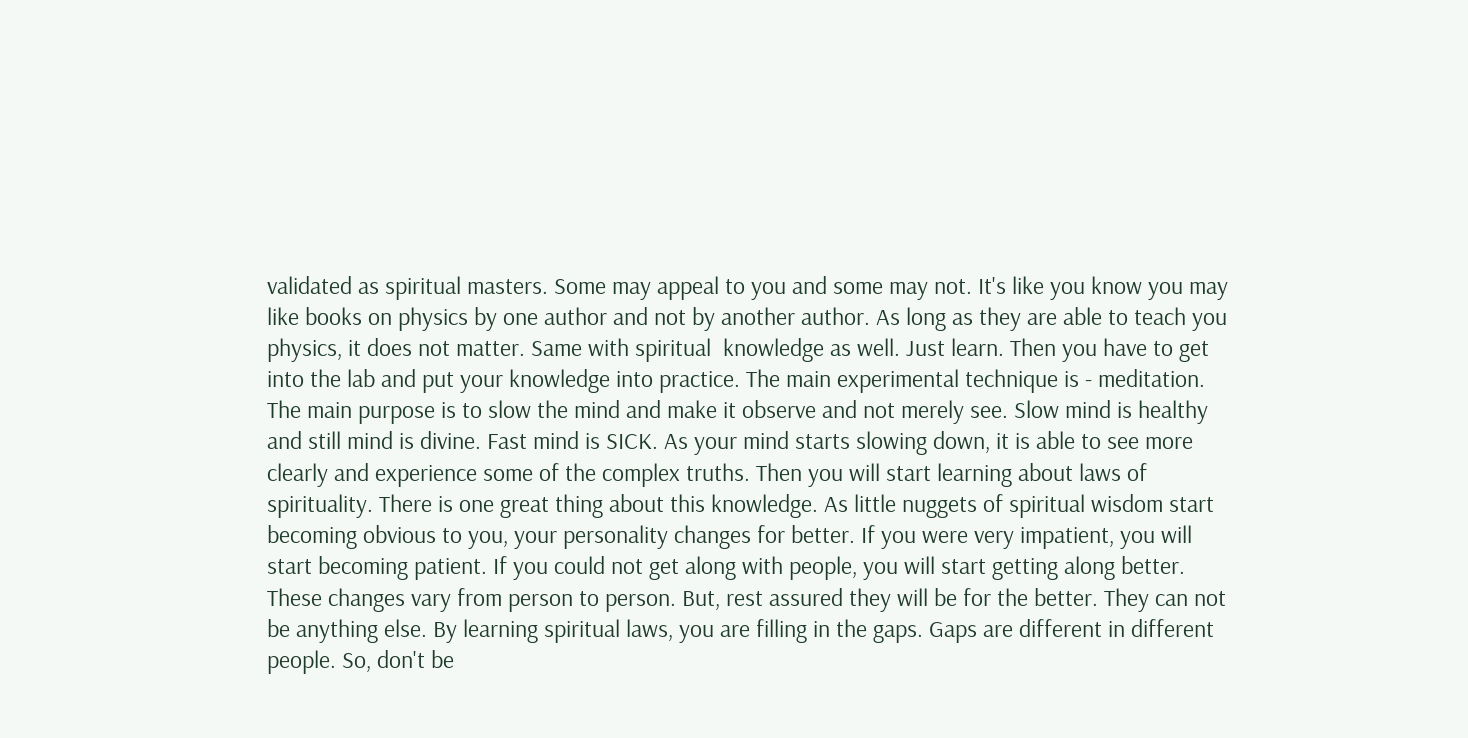validated as spiritual masters. Some may appeal to you and some may not. It's like you know you may like books on physics by one author and not by another author. As long as they are able to teach you physics, it does not matter. Same with spiritual  knowledge as well. Just learn. Then you have to get into the lab and put your knowledge into practice. The main experimental technique is - meditation. The main purpose is to slow the mind and make it observe and not merely see. Slow mind is healthy and still mind is divine. Fast mind is SICK. As your mind starts slowing down, it is able to see more clearly and experience some of the complex truths. Then you will start learning about laws of spirituality. There is one great thing about this knowledge. As little nuggets of spiritual wisdom start becoming obvious to you, your personality changes for better. If you were very impatient, you will start becoming patient. If you could not get along with people, you will start getting along better. These changes vary from person to person. But, rest assured they will be for the better. They can not be anything else. By learning spiritual laws, you are filling in the gaps. Gaps are different in different people. So, don't be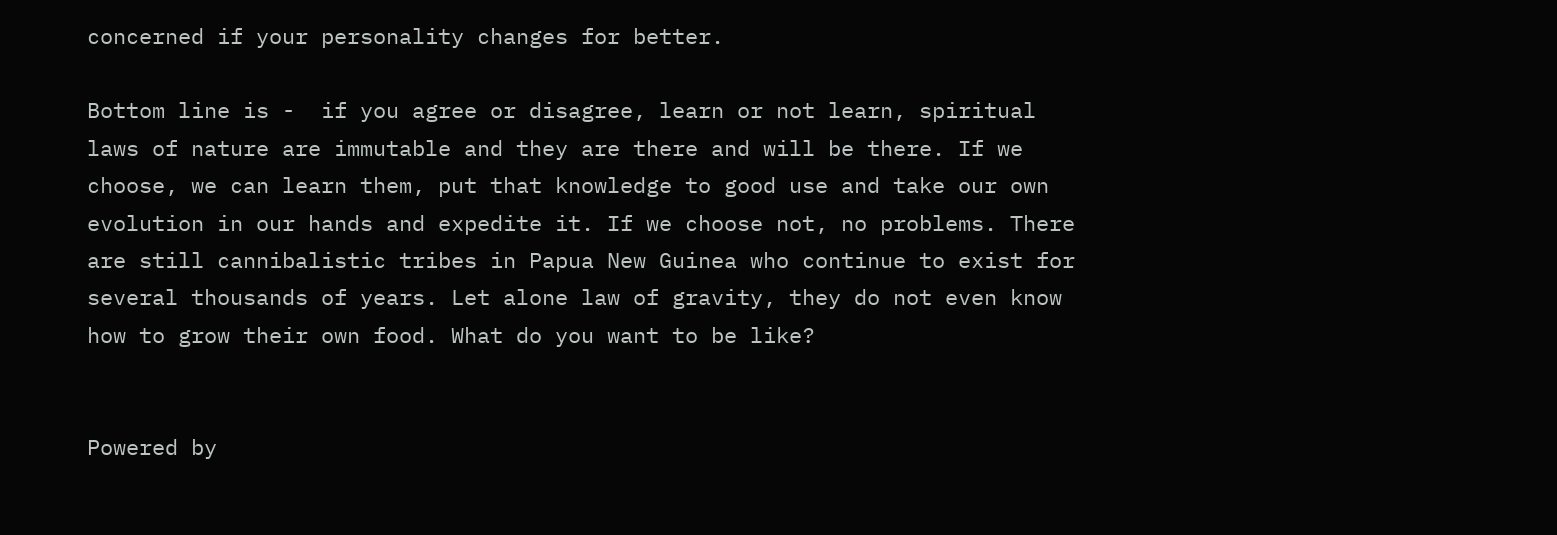concerned if your personality changes for better.

Bottom line is -  if you agree or disagree, learn or not learn, spiritual laws of nature are immutable and they are there and will be there. If we choose, we can learn them, put that knowledge to good use and take our own evolution in our hands and expedite it. If we choose not, no problems. There are still cannibalistic tribes in Papua New Guinea who continue to exist for several thousands of years. Let alone law of gravity, they do not even know how to grow their own food. What do you want to be like?


Powered by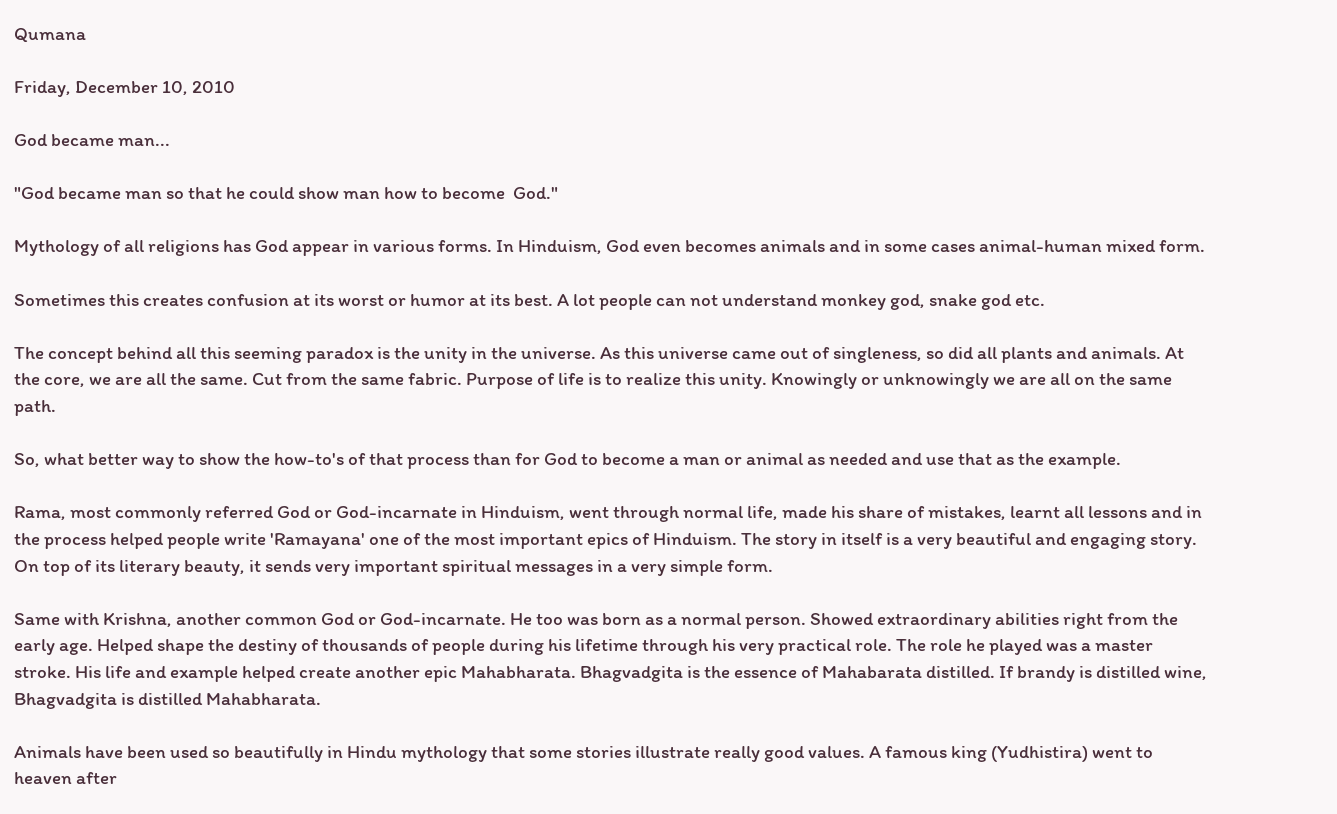Qumana

Friday, December 10, 2010

God became man...

"God became man so that he could show man how to become  God."

Mythology of all religions has God appear in various forms. In Hinduism, God even becomes animals and in some cases animal-human mixed form.

Sometimes this creates confusion at its worst or humor at its best. A lot people can not understand monkey god, snake god etc.

The concept behind all this seeming paradox is the unity in the universe. As this universe came out of singleness, so did all plants and animals. At the core, we are all the same. Cut from the same fabric. Purpose of life is to realize this unity. Knowingly or unknowingly we are all on the same path.

So, what better way to show the how-to's of that process than for God to become a man or animal as needed and use that as the example.

Rama, most commonly referred God or God-incarnate in Hinduism, went through normal life, made his share of mistakes, learnt all lessons and in the process helped people write 'Ramayana' one of the most important epics of Hinduism. The story in itself is a very beautiful and engaging story. On top of its literary beauty, it sends very important spiritual messages in a very simple form.

Same with Krishna, another common God or God-incarnate. He too was born as a normal person. Showed extraordinary abilities right from the early age. Helped shape the destiny of thousands of people during his lifetime through his very practical role. The role he played was a master stroke. His life and example helped create another epic Mahabharata. Bhagvadgita is the essence of Mahabarata distilled. If brandy is distilled wine, Bhagvadgita is distilled Mahabharata.

Animals have been used so beautifully in Hindu mythology that some stories illustrate really good values. A famous king (Yudhistira) went to heaven after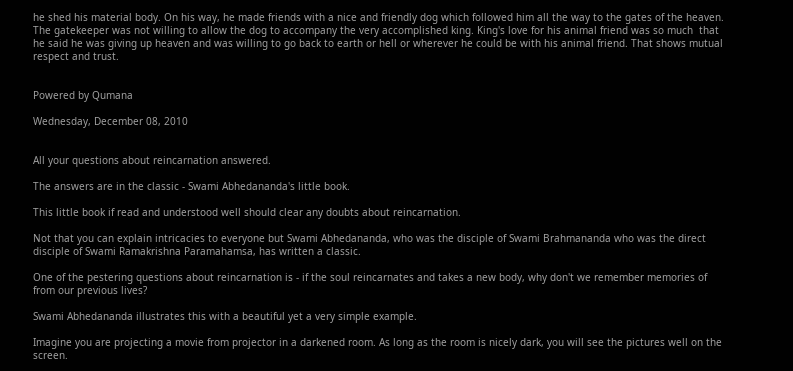he shed his material body. On his way, he made friends with a nice and friendly dog which followed him all the way to the gates of the heaven. The gatekeeper was not willing to allow the dog to accompany the very accomplished king. King's love for his animal friend was so much  that he said he was giving up heaven and was willing to go back to earth or hell or wherever he could be with his animal friend. That shows mutual respect and trust.


Powered by Qumana

Wednesday, December 08, 2010


All your questions about reincarnation answered.

The answers are in the classic - Swami Abhedananda's little book.

This little book if read and understood well should clear any doubts about reincarnation.

Not that you can explain intricacies to everyone but Swami Abhedananda, who was the disciple of Swami Brahmananda who was the direct disciple of Swami Ramakrishna Paramahamsa, has written a classic.

One of the pestering questions about reincarnation is - if the soul reincarnates and takes a new body, why don't we remember memories of from our previous lives?

Swami Abhedananda illustrates this with a beautiful yet a very simple example.

Imagine you are projecting a movie from projector in a darkened room. As long as the room is nicely dark, you will see the pictures well on the screen.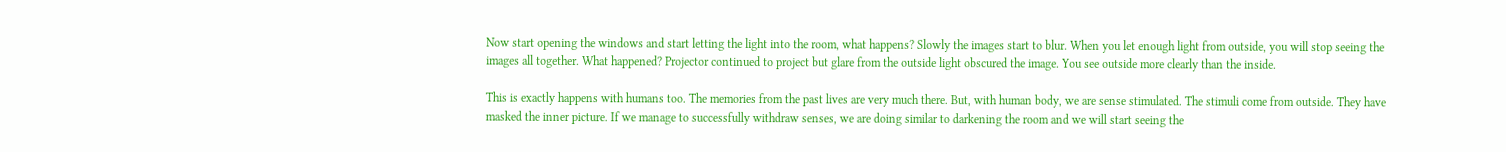Now start opening the windows and start letting the light into the room, what happens? Slowly the images start to blur. When you let enough light from outside, you will stop seeing the images all together. What happened? Projector continued to project but glare from the outside light obscured the image. You see outside more clearly than the inside.

This is exactly happens with humans too. The memories from the past lives are very much there. But, with human body, we are sense stimulated. The stimuli come from outside. They have masked the inner picture. If we manage to successfully withdraw senses, we are doing similar to darkening the room and we will start seeing the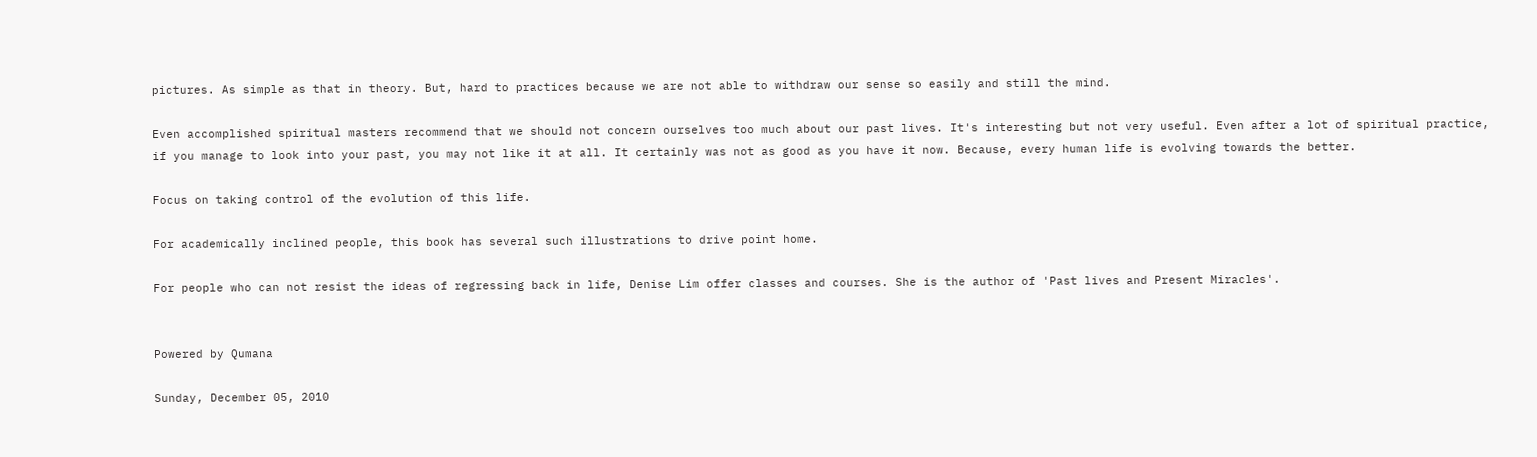pictures. As simple as that in theory. But, hard to practices because we are not able to withdraw our sense so easily and still the mind.

Even accomplished spiritual masters recommend that we should not concern ourselves too much about our past lives. It's interesting but not very useful. Even after a lot of spiritual practice, if you manage to look into your past, you may not like it at all. It certainly was not as good as you have it now. Because, every human life is evolving towards the better.

Focus on taking control of the evolution of this life.

For academically inclined people, this book has several such illustrations to drive point home.

For people who can not resist the ideas of regressing back in life, Denise Lim offer classes and courses. She is the author of 'Past lives and Present Miracles'.


Powered by Qumana

Sunday, December 05, 2010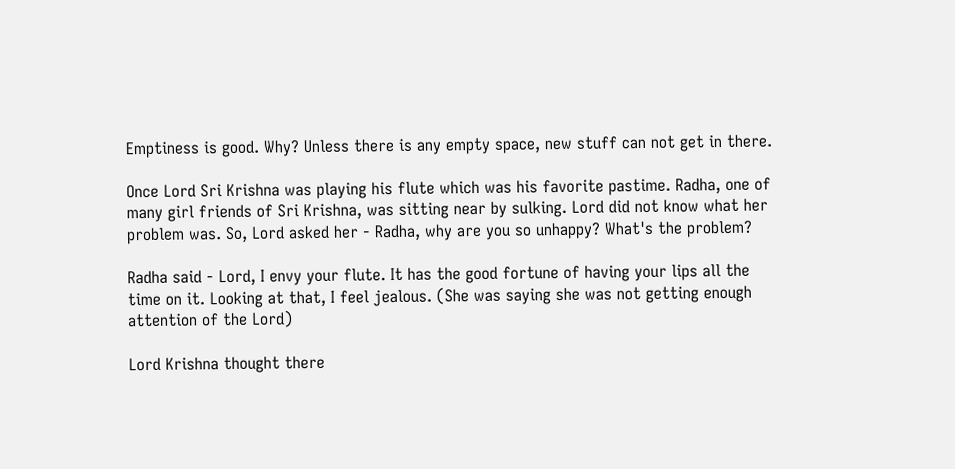Emptiness is good. Why? Unless there is any empty space, new stuff can not get in there.

Once Lord Sri Krishna was playing his flute which was his favorite pastime. Radha, one of  many girl friends of Sri Krishna, was sitting near by sulking. Lord did not know what her problem was. So, Lord asked her - Radha, why are you so unhappy? What's the problem?

Radha said - Lord, I envy your flute. It has the good fortune of having your lips all the time on it. Looking at that, I feel jealous. (She was saying she was not getting enough attention of the Lord)

Lord Krishna thought there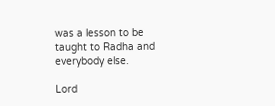was a lesson to be taught to Radha and everybody else.

Lord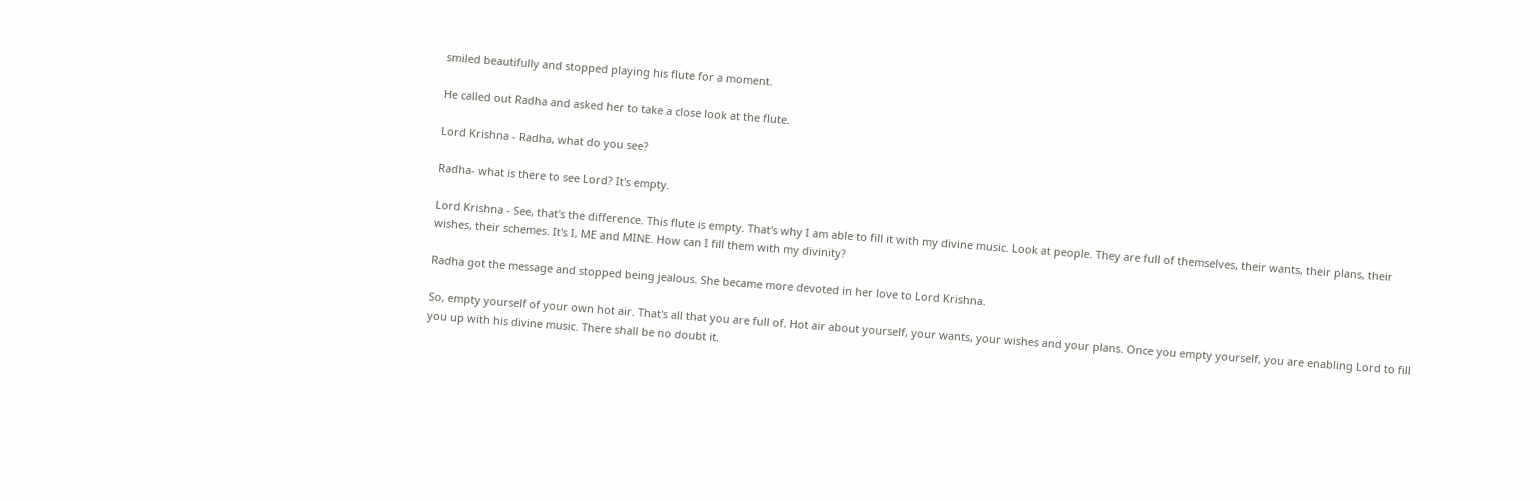smiled beautifully and stopped playing his flute for a moment.

He called out Radha and asked her to take a close look at the flute.

Lord Krishna - Radha, what do you see?

Radha- what is there to see Lord? It's empty.

Lord Krishna - See, that's the difference. This flute is empty. That's why I am able to fill it with my divine music. Look at people. They are full of themselves, their wants, their plans, their wishes, their schemes. It's I, ME and MINE. How can I fill them with my divinity?

Radha got the message and stopped being jealous. She became more devoted in her love to Lord Krishna.

So, empty yourself of your own hot air. That's all that you are full of. Hot air about yourself, your wants, your wishes and your plans. Once you empty yourself, you are enabling Lord to fill you up with his divine music. There shall be no doubt it.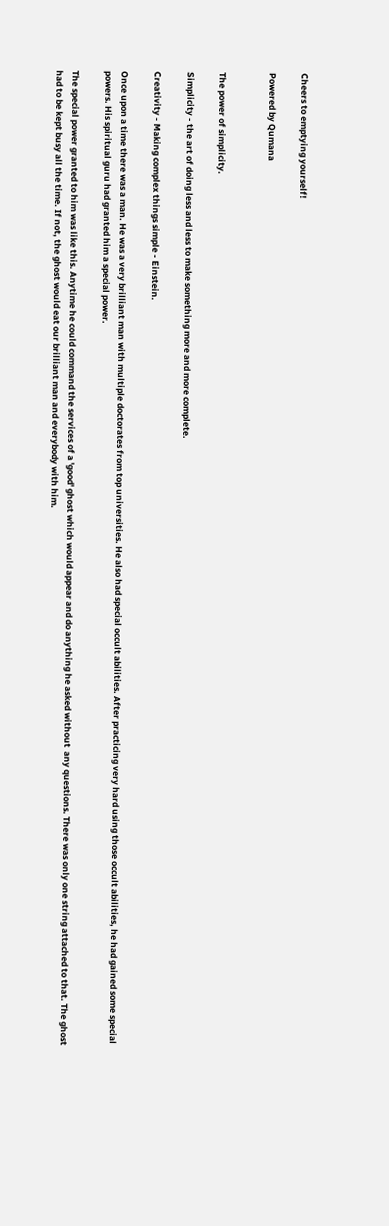Cheers to emptying yourself!

Powered by Qumana


The power of simplicity.

Simplicity - the art of doing less and less to make something more and more complete.

Creativity - Making complex things simple - Einstein.

Once upon a time there was a man. He was a very brilliant man with multiple doctorates from top universities. He also had special occult abilities. After practicing very hard using those occult abilities, he had gained some special powers. His spiritual guru had granted him a special power.

The special power granted to him was like this. Anytime he could command the services of a 'good' ghost which would appear and do anything he asked without  any questions. There was only one string attached to that. The ghost had to be kept busy all the time. If not, the ghost would eat our brilliant man and everybody with him.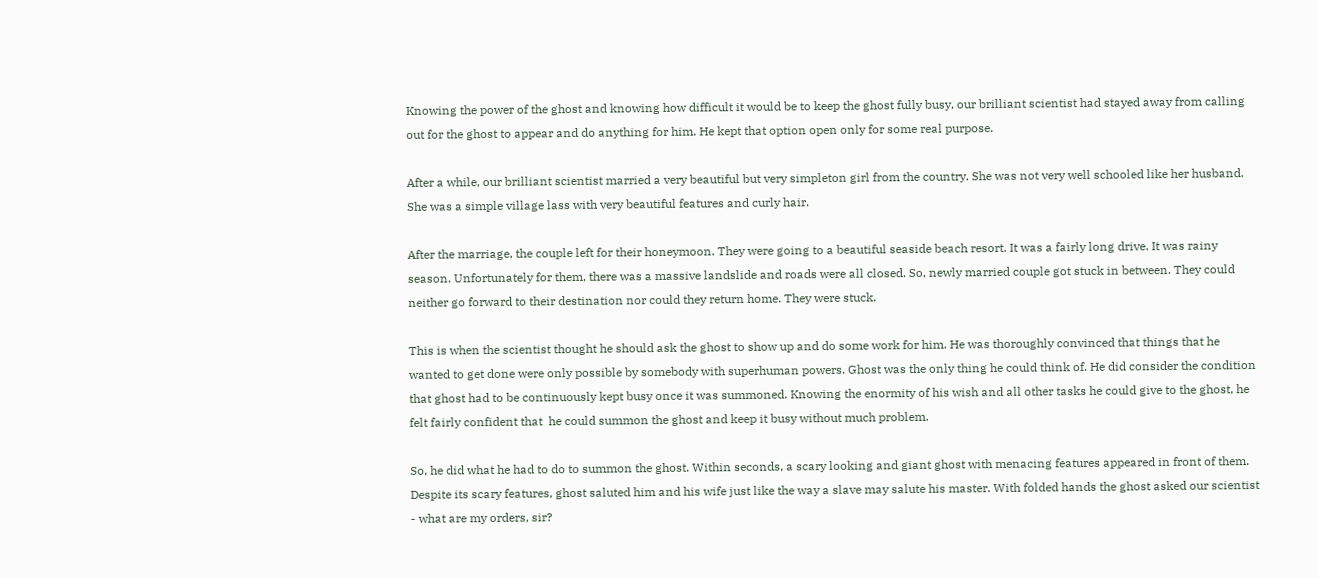Knowing the power of the ghost and knowing how difficult it would be to keep the ghost fully busy, our brilliant scientist had stayed away from calling out for the ghost to appear and do anything for him. He kept that option open only for some real purpose.

After a while, our brilliant scientist married a very beautiful but very simpleton girl from the country. She was not very well schooled like her husband. She was a simple village lass with very beautiful features and curly hair.

After the marriage, the couple left for their honeymoon. They were going to a beautiful seaside beach resort. It was a fairly long drive. It was rainy season. Unfortunately for them, there was a massive landslide and roads were all closed. So, newly married couple got stuck in between. They could neither go forward to their destination nor could they return home. They were stuck.

This is when the scientist thought he should ask the ghost to show up and do some work for him. He was thoroughly convinced that things that he wanted to get done were only possible by somebody with superhuman powers. Ghost was the only thing he could think of. He did consider the condition that ghost had to be continuously kept busy once it was summoned. Knowing the enormity of his wish and all other tasks he could give to the ghost, he felt fairly confident that  he could summon the ghost and keep it busy without much problem.

So, he did what he had to do to summon the ghost. Within seconds, a scary looking and giant ghost with menacing features appeared in front of them. Despite its scary features, ghost saluted him and his wife just like the way a slave may salute his master. With folded hands the ghost asked our scientist - what are my orders, sir?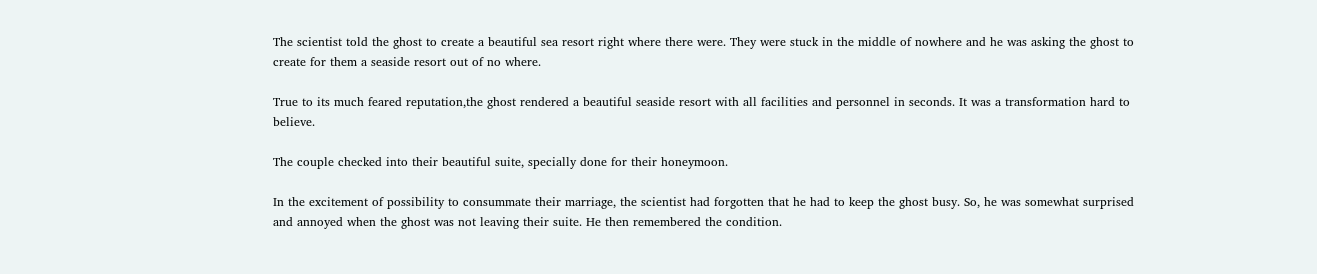The scientist told the ghost to create a beautiful sea resort right where there were. They were stuck in the middle of nowhere and he was asking the ghost to create for them a seaside resort out of no where.

True to its much feared reputation,the ghost rendered a beautiful seaside resort with all facilities and personnel in seconds. It was a transformation hard to believe.

The couple checked into their beautiful suite, specially done for their honeymoon.

In the excitement of possibility to consummate their marriage, the scientist had forgotten that he had to keep the ghost busy. So, he was somewhat surprised and annoyed when the ghost was not leaving their suite. He then remembered the condition.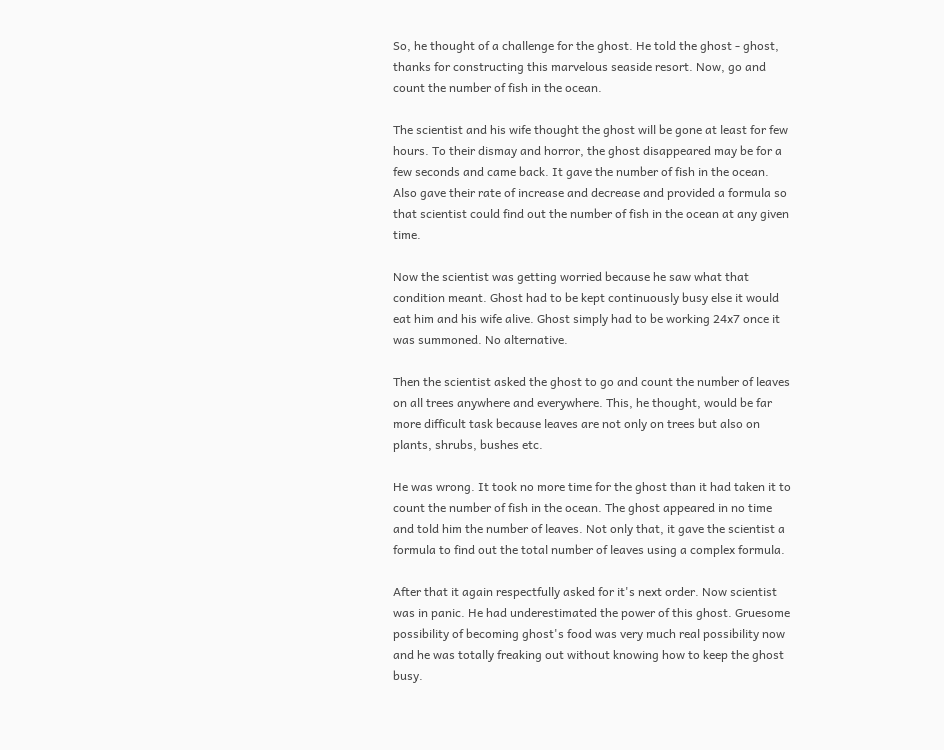So, he thought of a challenge for the ghost. He told the ghost - ghost, thanks for constructing this marvelous seaside resort. Now, go and count the number of fish in the ocean.

The scientist and his wife thought the ghost will be gone at least for few hours. To their dismay and horror, the ghost disappeared may be for a few seconds and came back. It gave the number of fish in the ocean. Also gave their rate of increase and decrease and provided a formula so that scientist could find out the number of fish in the ocean at any given time.

Now the scientist was getting worried because he saw what that condition meant. Ghost had to be kept continuously busy else it would eat him and his wife alive. Ghost simply had to be working 24x7 once it was summoned. No alternative.

Then the scientist asked the ghost to go and count the number of leaves on all trees anywhere and everywhere. This, he thought, would be far more difficult task because leaves are not only on trees but also on plants, shrubs, bushes etc.

He was wrong. It took no more time for the ghost than it had taken it to count the number of fish in the ocean. The ghost appeared in no time and told him the number of leaves. Not only that, it gave the scientist a formula to find out the total number of leaves using a complex formula.

After that it again respectfully asked for it's next order. Now scientist was in panic. He had underestimated the power of this ghost. Gruesome possibility of becoming ghost's food was very much real possibility now and he was totally freaking out without knowing how to keep the ghost busy.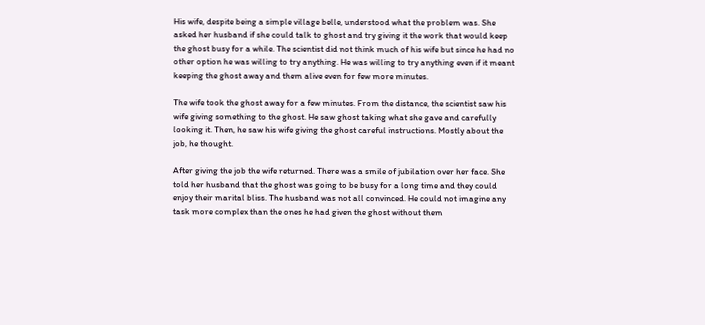His wife, despite being a simple village belle, understood what the problem was. She asked her husband if she could talk to ghost and try giving it the work that would keep the ghost busy for a while. The scientist did not think much of his wife but since he had no other option he was willing to try anything. He was willing to try anything even if it meant keeping the ghost away and them alive even for few more minutes.

The wife took the ghost away for a few minutes. From the distance, the scientist saw his wife giving something to the ghost. He saw ghost taking what she gave and carefully looking it. Then, he saw his wife giving the ghost careful instructions. Mostly about the job, he thought.

After giving the job the wife returned. There was a smile of jubilation over her face. She told her husband that the ghost was going to be busy for a long time and they could enjoy their marital bliss. The husband was not all convinced. He could not imagine any task more complex than the ones he had given the ghost without them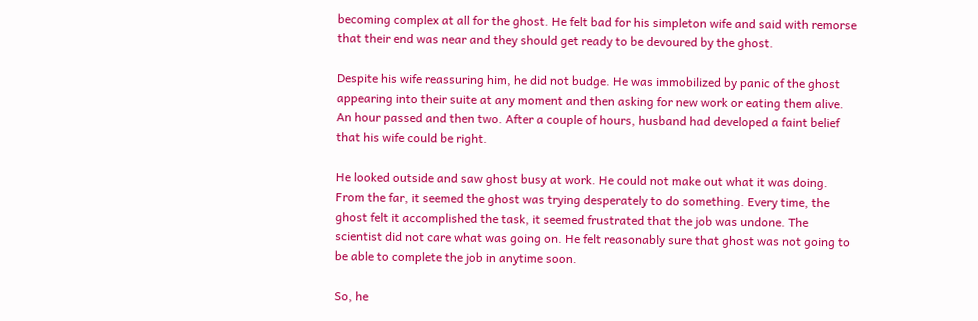becoming complex at all for the ghost. He felt bad for his simpleton wife and said with remorse that their end was near and they should get ready to be devoured by the ghost.

Despite his wife reassuring him, he did not budge. He was immobilized by panic of the ghost appearing into their suite at any moment and then asking for new work or eating them alive. An hour passed and then two. After a couple of hours, husband had developed a faint belief that his wife could be right.

He looked outside and saw ghost busy at work. He could not make out what it was doing. From the far, it seemed the ghost was trying desperately to do something. Every time, the ghost felt it accomplished the task, it seemed frustrated that the job was undone. The scientist did not care what was going on. He felt reasonably sure that ghost was not going to be able to complete the job in anytime soon.

So, he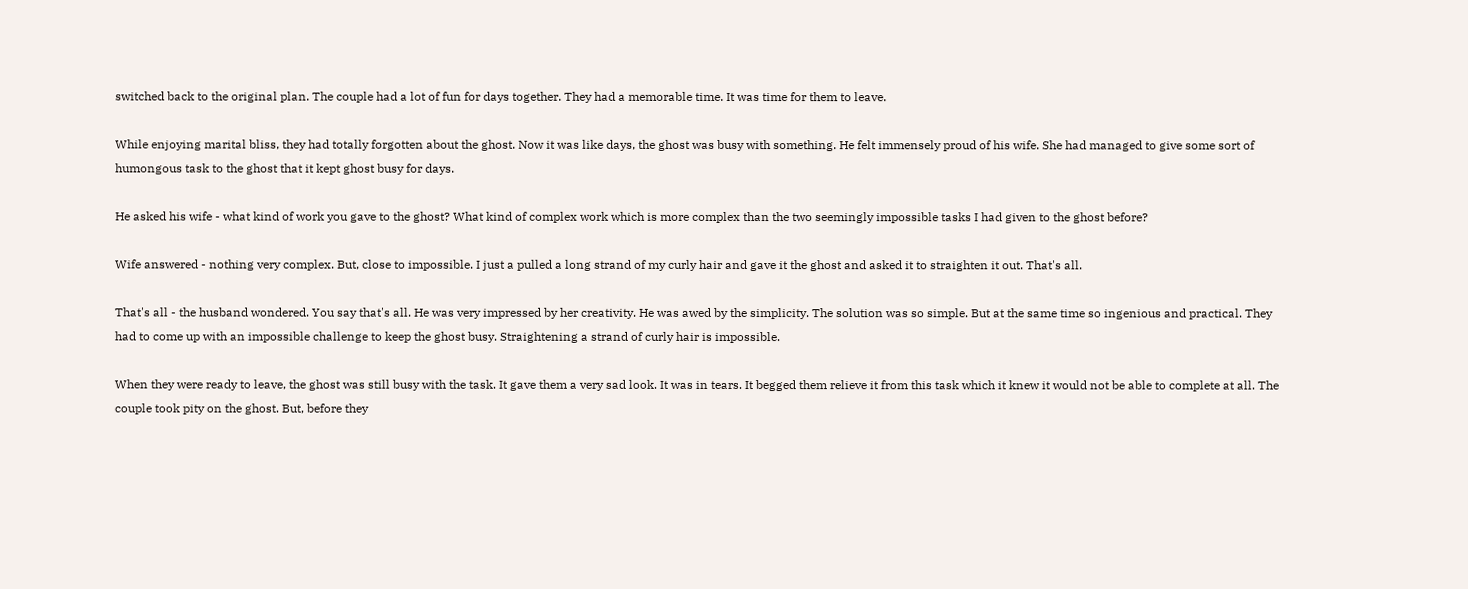switched back to the original plan. The couple had a lot of fun for days together. They had a memorable time. It was time for them to leave.

While enjoying marital bliss, they had totally forgotten about the ghost. Now it was like days, the ghost was busy with something. He felt immensely proud of his wife. She had managed to give some sort of humongous task to the ghost that it kept ghost busy for days.

He asked his wife - what kind of work you gave to the ghost? What kind of complex work which is more complex than the two seemingly impossible tasks I had given to the ghost before?

Wife answered - nothing very complex. But, close to impossible. I just a pulled a long strand of my curly hair and gave it the ghost and asked it to straighten it out. That's all.

That's all - the husband wondered. You say that's all. He was very impressed by her creativity. He was awed by the simplicity. The solution was so simple. But at the same time so ingenious and practical. They had to come up with an impossible challenge to keep the ghost busy. Straightening a strand of curly hair is impossible.

When they were ready to leave, the ghost was still busy with the task. It gave them a very sad look. It was in tears. It begged them relieve it from this task which it knew it would not be able to complete at all. The couple took pity on the ghost. But, before they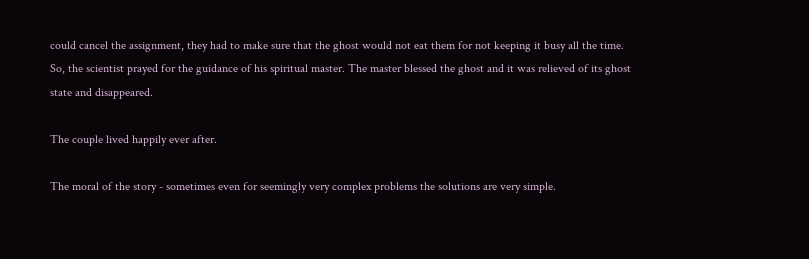could cancel the assignment, they had to make sure that the ghost would not eat them for not keeping it busy all the time. So, the scientist prayed for the guidance of his spiritual master. The master blessed the ghost and it was relieved of its ghost state and disappeared.

The couple lived happily ever after.

The moral of the story - sometimes even for seemingly very complex problems the solutions are very simple.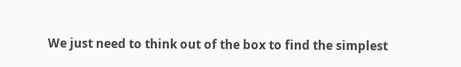We just need to think out of the box to find the simplest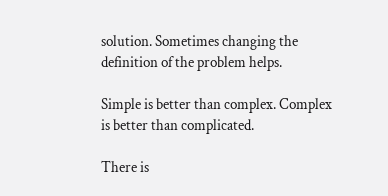solution. Sometimes changing the definition of the problem helps.

Simple is better than complex. Complex is better than complicated.

There is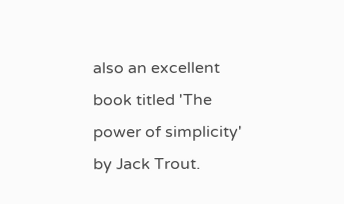also an excellent book titled 'The power of simplicity' by Jack Trout.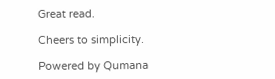Great read.

Cheers to simplicity.

Powered by Qumana